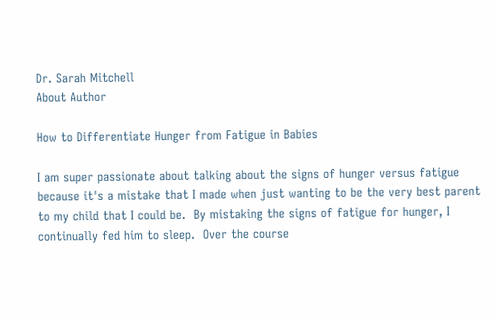Dr. Sarah Mitchell
About Author

How to Differentiate Hunger from Fatigue in Babies

I am super passionate about talking about the signs of hunger versus fatigue because it's a mistake that I made when just wanting to be the very best parent to my child that I could be.  By mistaking the signs of fatigue for hunger, I continually fed him to sleep.  Over the course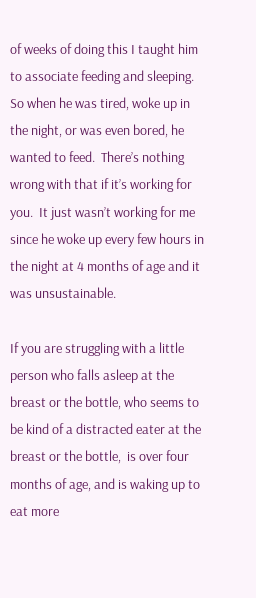of weeks of doing this I taught him to associate feeding and sleeping.  So when he was tired, woke up in the night, or was even bored, he wanted to feed.  There’s nothing wrong with that if it’s working for you.  It just wasn’t working for me since he woke up every few hours in the night at 4 months of age and it was unsustainable.

If you are struggling with a little person who falls asleep at the breast or the bottle, who seems to be kind of a distracted eater at the breast or the bottle,  is over four months of age, and is waking up to eat more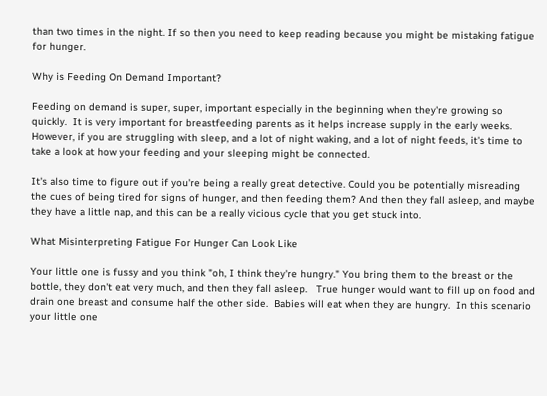than two times in the night. If so then you need to keep reading because you might be mistaking fatigue for hunger.

Why is Feeding On Demand Important?

Feeding on demand is super, super, important especially in the beginning when they're growing so quickly.  It is very important for breastfeeding parents as it helps increase supply in the early weeks.  However, if you are struggling with sleep, and a lot of night waking, and a lot of night feeds, it's time to take a look at how your feeding and your sleeping might be connected.

It's also time to figure out if you're being a really great detective. Could you be potentially misreading the cues of being tired for signs of hunger, and then feeding them? And then they fall asleep, and maybe they have a little nap, and this can be a really vicious cycle that you get stuck into.

What Misinterpreting Fatigue For Hunger Can Look Like

Your little one is fussy and you think "oh, I think they're hungry." You bring them to the breast or the bottle, they don't eat very much, and then they fall asleep.   True hunger would want to fill up on food and drain one breast and consume half the other side.  Babies will eat when they are hungry.  In this scenario your little one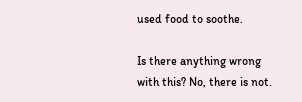used food to soothe.

Is there anything wrong with this? No, there is not.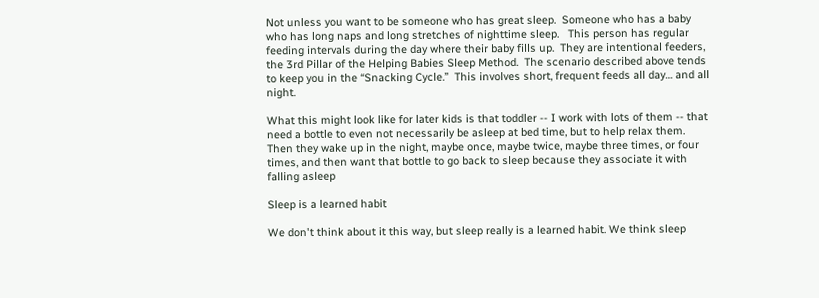Not unless you want to be someone who has great sleep.  Someone who has a baby who has long naps and long stretches of nighttime sleep.   This person has regular feeding intervals during the day where their baby fills up.  They are intentional feeders, the 3rd Pillar of the Helping Babies Sleep Method.  The scenario described above tends to keep you in the “Snacking Cycle.”  This involves short, frequent feeds all day… and all night.

What this might look like for later kids is that toddler -- I work with lots of them -- that need a bottle to even not necessarily be asleep at bed time, but to help relax them. Then they wake up in the night, maybe once, maybe twice, maybe three times, or four times, and then want that bottle to go back to sleep because they associate it with falling asleep

Sleep is a learned habit

We don't think about it this way, but sleep really is a learned habit. We think sleep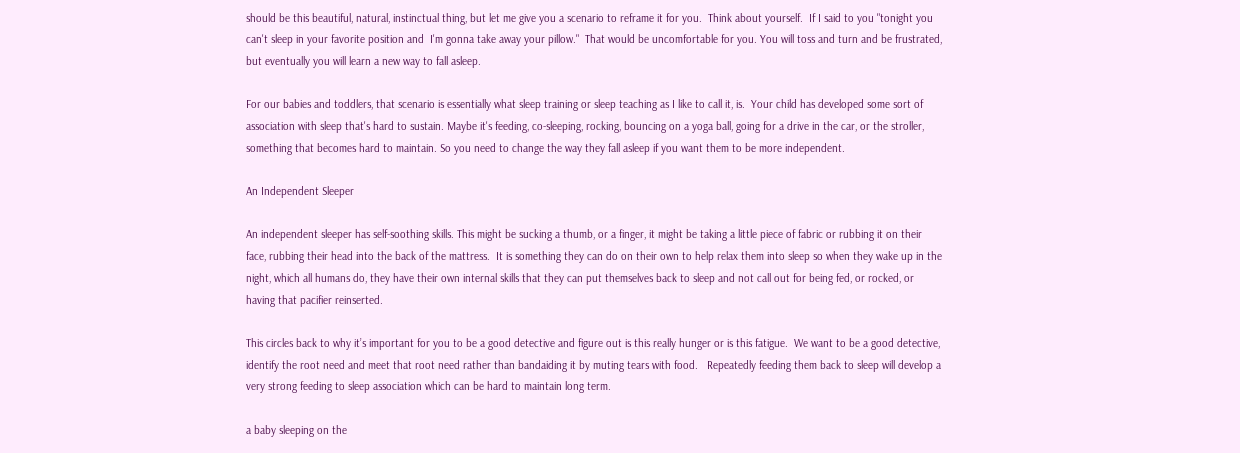should be this beautiful, natural, instinctual thing, but let me give you a scenario to reframe it for you.  Think about yourself.  If I said to you "tonight you can't sleep in your favorite position and  I'm gonna take away your pillow."  That would be uncomfortable for you. You will toss and turn and be frustrated, but eventually you will learn a new way to fall asleep.

For our babies and toddlers, that scenario is essentially what sleep training or sleep teaching as I like to call it, is.  Your child has developed some sort of association with sleep that's hard to sustain. Maybe it's feeding, co-sleeping, rocking, bouncing on a yoga ball, going for a drive in the car, or the stroller, something that becomes hard to maintain. So you need to change the way they fall asleep if you want them to be more independent.

An Independent Sleeper

An independent sleeper has self-soothing skills. This might be sucking a thumb, or a finger, it might be taking a little piece of fabric or rubbing it on their face, rubbing their head into the back of the mattress.  It is something they can do on their own to help relax them into sleep so when they wake up in the night, which all humans do, they have their own internal skills that they can put themselves back to sleep and not call out for being fed, or rocked, or having that pacifier reinserted.

This circles back to why it’s important for you to be a good detective and figure out is this really hunger or is this fatigue.  We want to be a good detective, identify the root need and meet that root need rather than bandaiding it by muting tears with food.   Repeatedly feeding them back to sleep will develop a very strong feeding to sleep association which can be hard to maintain long term.

a baby sleeping on the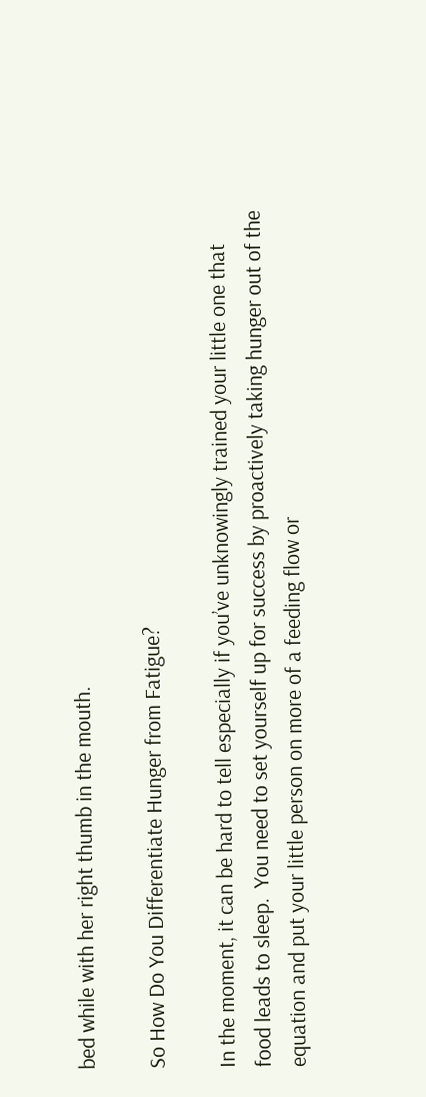bed while with her right thumb in the mouth.

So How Do You Differentiate Hunger from Fatigue?

In the moment, it can be hard to tell especially if you’ve unknowingly trained your little one that food leads to sleep.  You need to set yourself up for success by proactively taking hunger out of the equation and put your little person on more of a feeding flow or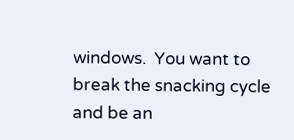windows.  You want to break the snacking cycle and be an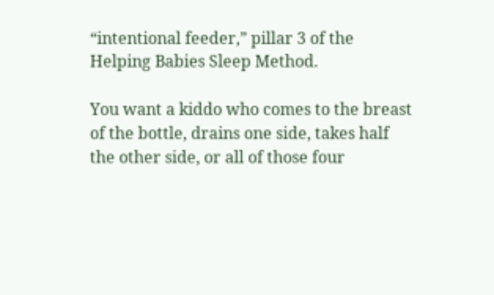“intentional feeder,” pillar 3 of the Helping Babies Sleep Method.

You want a kiddo who comes to the breast of the bottle, drains one side, takes half the other side, or all of those four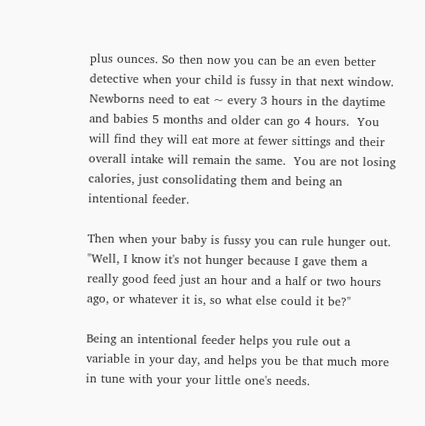plus ounces. So then now you can be an even better detective when your child is fussy in that next window.  Newborns need to eat ~ every 3 hours in the daytime and babies 5 months and older can go 4 hours.  You will find they will eat more at fewer sittings and their overall intake will remain the same.  You are not losing calories, just consolidating them and being an intentional feeder.

Then when your baby is fussy you can rule hunger out.  "Well, I know it's not hunger because I gave them a really good feed just an hour and a half or two hours ago, or whatever it is, so what else could it be?"

Being an intentional feeder helps you rule out a variable in your day, and helps you be that much more in tune with your your little one's needs.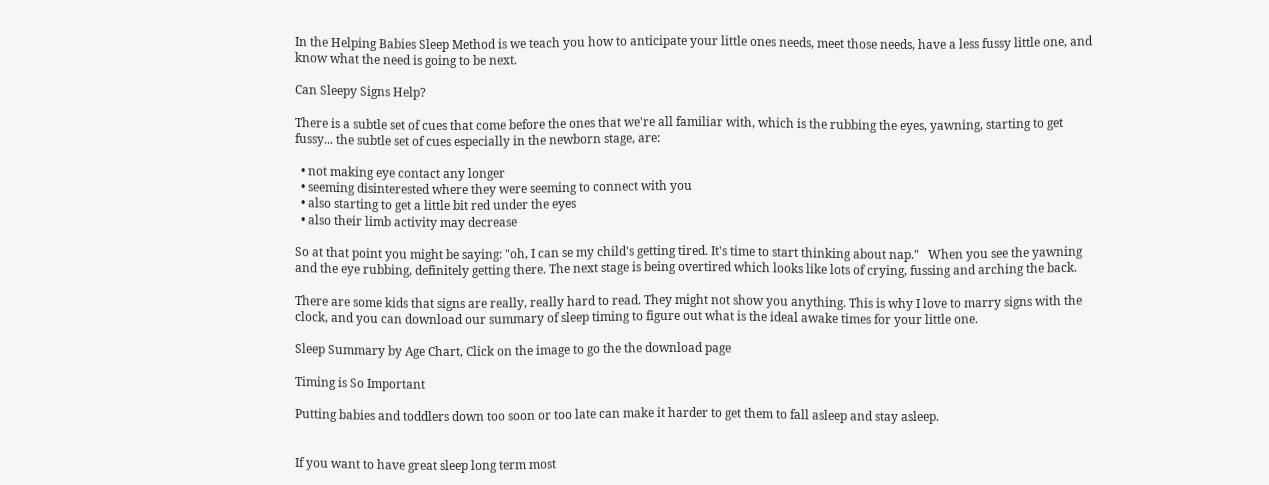In the Helping Babies Sleep Method is we teach you how to anticipate your little ones needs, meet those needs, have a less fussy little one, and know what the need is going to be next.

Can Sleepy Signs Help?

There is a subtle set of cues that come before the ones that we're all familiar with, which is the rubbing the eyes, yawning, starting to get fussy... the subtle set of cues especially in the newborn stage, are:

  • not making eye contact any longer
  • seeming disinterested where they were seeming to connect with you
  • also starting to get a little bit red under the eyes
  • also their limb activity may decrease

So at that point you might be saying: "oh, I can se my child's getting tired. It's time to start thinking about nap."   When you see the yawning and the eye rubbing, definitely getting there. The next stage is being overtired which looks like lots of crying, fussing and arching the back.

There are some kids that signs are really, really hard to read. They might not show you anything. This is why I love to marry signs with the clock, and you can download our summary of sleep timing to figure out what is the ideal awake times for your little one.

Sleep Summary by Age Chart, Click on the image to go the the download page

Timing is So Important

Putting babies and toddlers down too soon or too late can make it harder to get them to fall asleep and stay asleep.


If you want to have great sleep long term most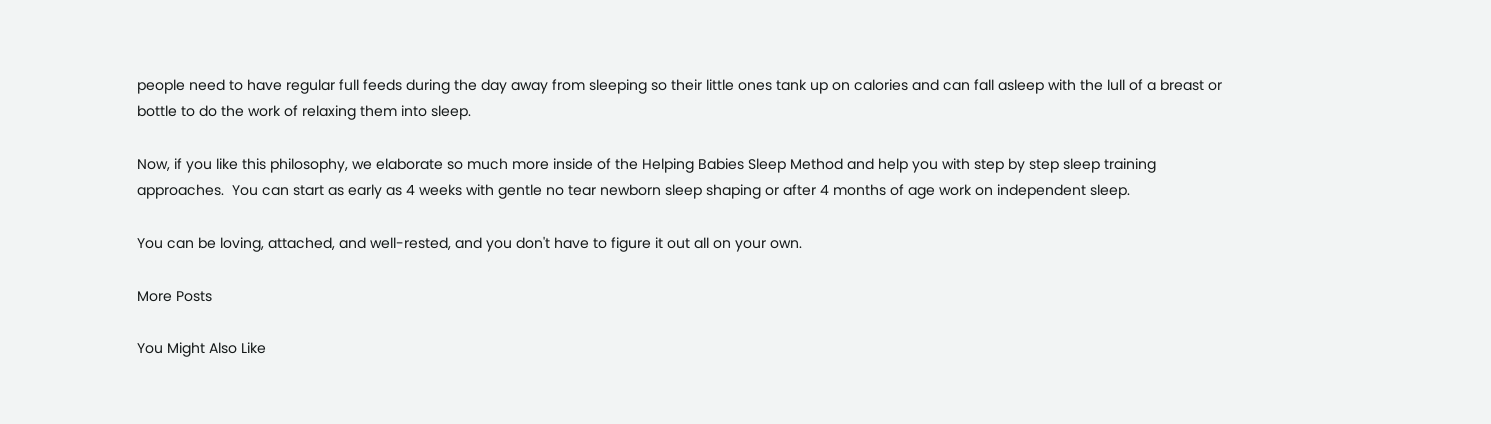people need to have regular full feeds during the day away from sleeping so their little ones tank up on calories and can fall asleep with the lull of a breast or bottle to do the work of relaxing them into sleep.

Now, if you like this philosophy, we elaborate so much more inside of the Helping Babies Sleep Method and help you with step by step sleep training approaches.  You can start as early as 4 weeks with gentle no tear newborn sleep shaping or after 4 months of age work on independent sleep.

You can be loving, attached, and well-rested, and you don't have to figure it out all on your own.

More Posts

You Might Also Like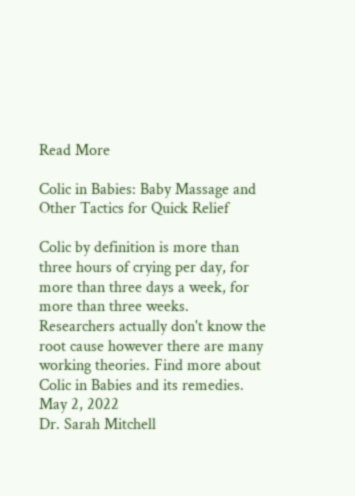Read More

Colic in Babies: Baby Massage and Other Tactics for Quick Relief

Colic by definition is more than three hours of crying per day, for more than three days a week, for more than three weeks. Researchers actually don't know the root cause however there are many working theories. Find more about Colic in Babies and its remedies.
May 2, 2022
Dr. Sarah Mitchell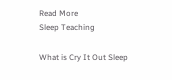Read More
Sleep Teaching

What is Cry It Out Sleep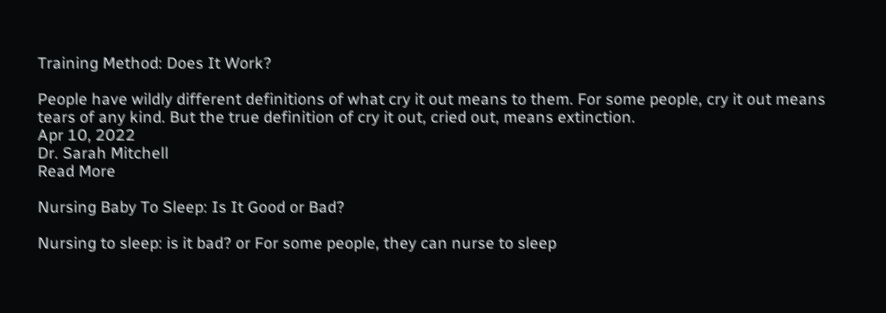Training Method: Does It Work?

People have wildly different definitions of what cry it out means to them. For some people, cry it out means tears of any kind. But the true definition of cry it out, cried out, means extinction.
Apr 10, 2022
Dr. Sarah Mitchell
Read More

Nursing Baby To Sleep: Is It Good or Bad?

Nursing to sleep: is it bad? or For some people, they can nurse to sleep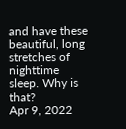and have these beautiful, long stretches of nighttime sleep. Why is that?
Apr 9, 2022